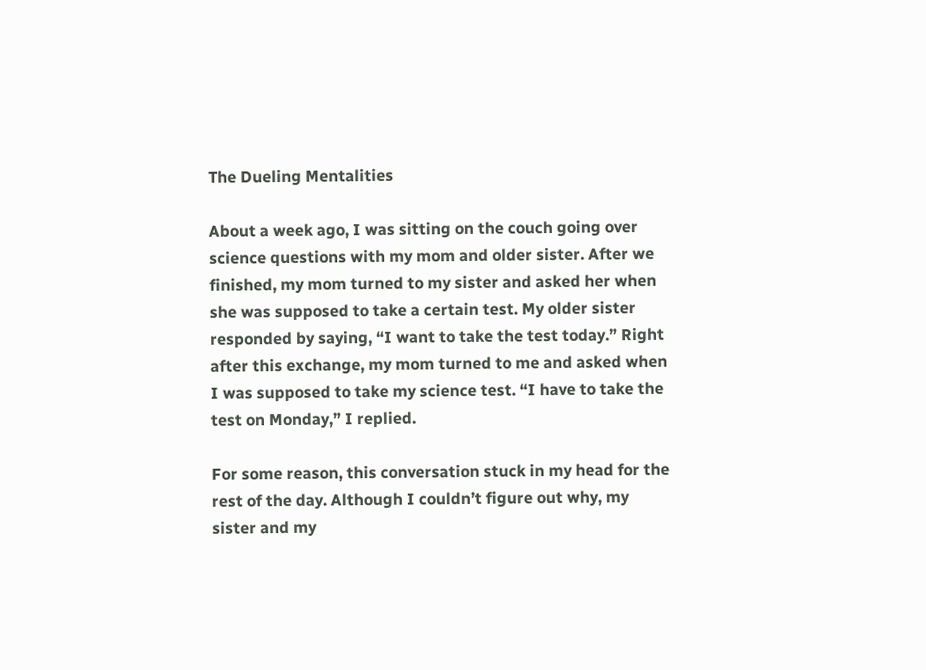The Dueling Mentalities

About a week ago, I was sitting on the couch going over science questions with my mom and older sister. After we finished, my mom turned to my sister and asked her when she was supposed to take a certain test. My older sister responded by saying, “I want to take the test today.” Right after this exchange, my mom turned to me and asked when I was supposed to take my science test. “I have to take the test on Monday,” I replied.

For some reason, this conversation stuck in my head for the rest of the day. Although I couldn’t figure out why, my sister and my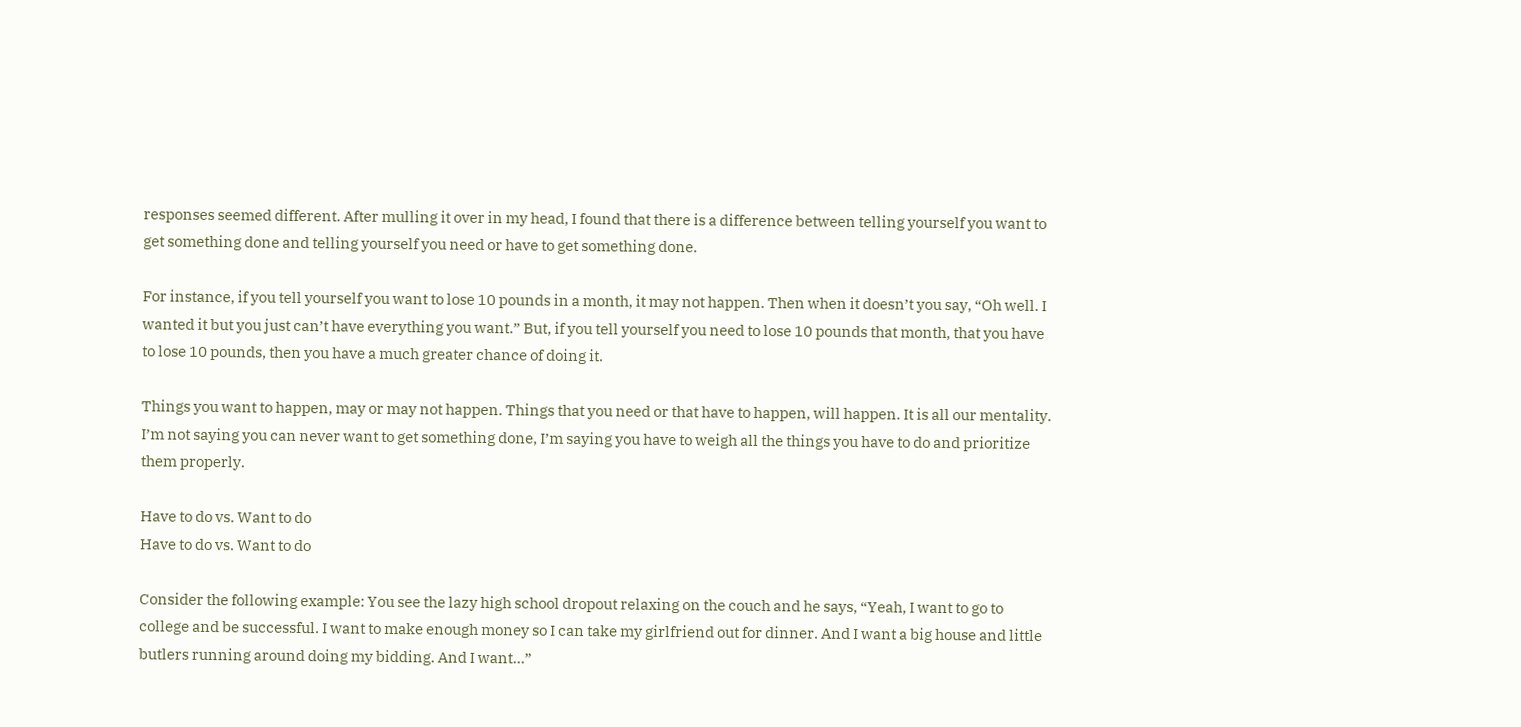responses seemed different. After mulling it over in my head, I found that there is a difference between telling yourself you want to get something done and telling yourself you need or have to get something done.

For instance, if you tell yourself you want to lose 10 pounds in a month, it may not happen. Then when it doesn’t you say, “Oh well. I wanted it but you just can’t have everything you want.” But, if you tell yourself you need to lose 10 pounds that month, that you have to lose 10 pounds, then you have a much greater chance of doing it.

Things you want to happen, may or may not happen. Things that you need or that have to happen, will happen. It is all our mentality. I’m not saying you can never want to get something done, I’m saying you have to weigh all the things you have to do and prioritize them properly.

Have to do vs. Want to do
Have to do vs. Want to do

Consider the following example: You see the lazy high school dropout relaxing on the couch and he says, “Yeah, I want to go to college and be successful. I want to make enough money so I can take my girlfriend out for dinner. And I want a big house and little butlers running around doing my bidding. And I want…”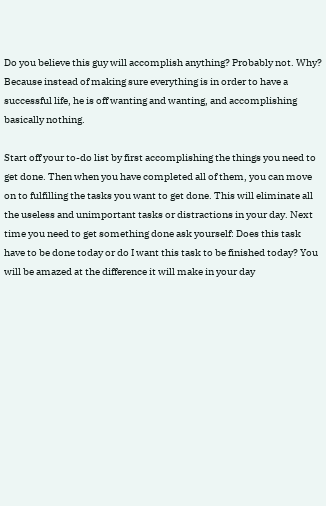Do you believe this guy will accomplish anything? Probably not. Why? Because instead of making sure everything is in order to have a successful life, he is off wanting and wanting, and accomplishing basically nothing.

Start off your to-do list by first accomplishing the things you need to get done. Then when you have completed all of them, you can move on to fulfilling the tasks you want to get done. This will eliminate all the useless and unimportant tasks or distractions in your day. Next time you need to get something done ask yourself: Does this task have to be done today or do I want this task to be finished today? You will be amazed at the difference it will make in your day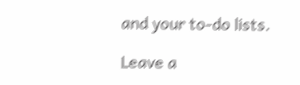and your to-do lists.

Leave a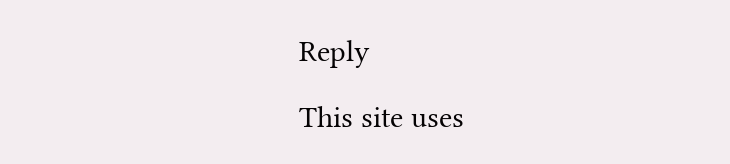Reply

This site uses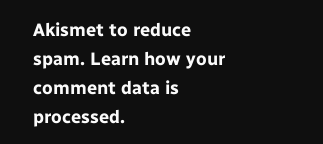Akismet to reduce spam. Learn how your comment data is processed.